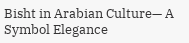Bisht in Arabian Culture— A Symbol Elegance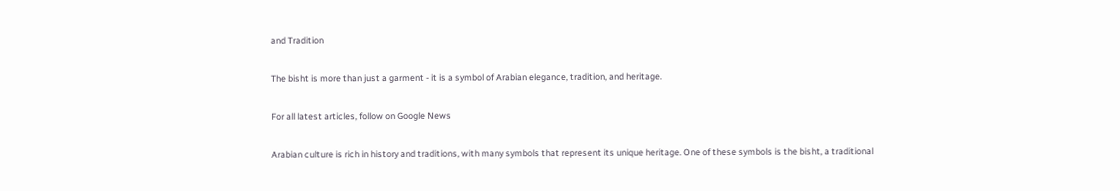and Tradition

The bisht is more than just a garment - it is a symbol of Arabian elegance, tradition, and heritage.

For all latest articles, follow on Google News

Arabian culture is rich in history and traditions, with many symbols that represent its unique heritage. One of these symbols is the bisht, a traditional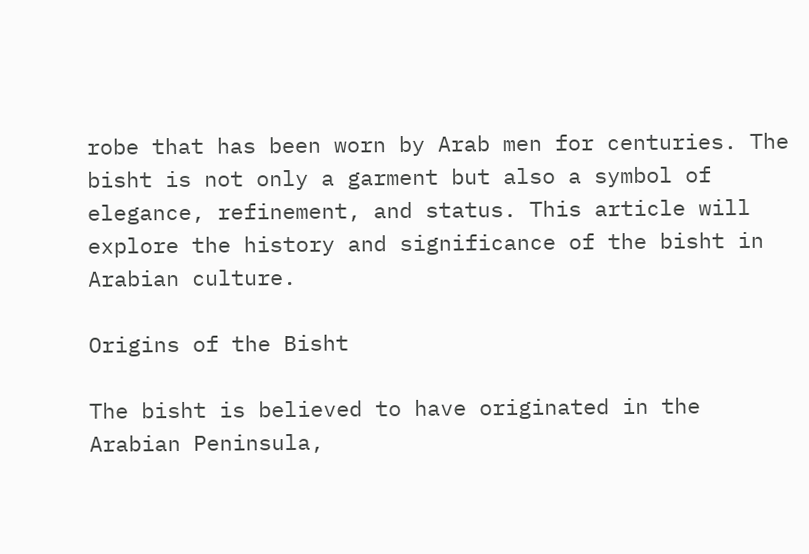robe that has been worn by Arab men for centuries. The bisht is not only a garment but also a symbol of elegance, refinement, and status. This article will explore the history and significance of the bisht in Arabian culture.

Origins of the Bisht

The bisht is believed to have originated in the Arabian Peninsula,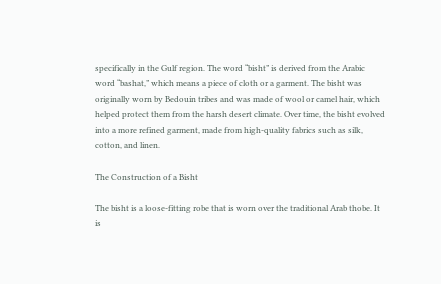specifically in the Gulf region. The word “bisht” is derived from the Arabic word “bashat,” which means a piece of cloth or a garment. The bisht was originally worn by Bedouin tribes and was made of wool or camel hair, which helped protect them from the harsh desert climate. Over time, the bisht evolved into a more refined garment, made from high-quality fabrics such as silk, cotton, and linen.

The Construction of a Bisht

The bisht is a loose-fitting robe that is worn over the traditional Arab thobe. It is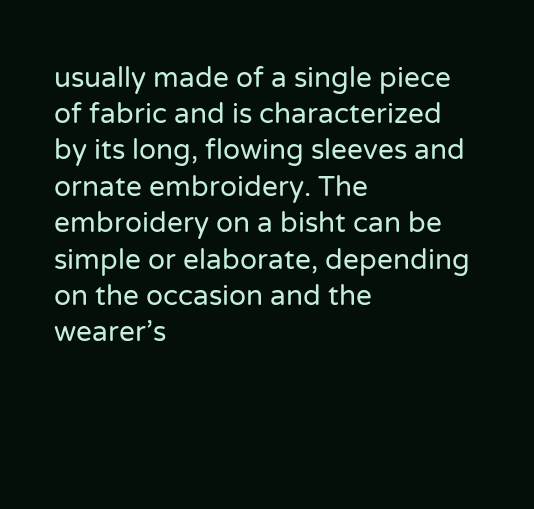usually made of a single piece of fabric and is characterized by its long, flowing sleeves and ornate embroidery. The embroidery on a bisht can be simple or elaborate, depending on the occasion and the wearer’s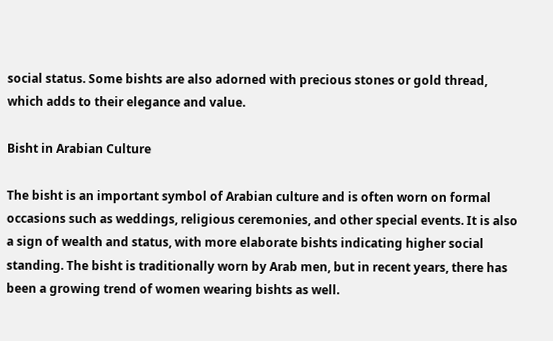social status. Some bishts are also adorned with precious stones or gold thread, which adds to their elegance and value.

Bisht in Arabian Culture

The bisht is an important symbol of Arabian culture and is often worn on formal occasions such as weddings, religious ceremonies, and other special events. It is also a sign of wealth and status, with more elaborate bishts indicating higher social standing. The bisht is traditionally worn by Arab men, but in recent years, there has been a growing trend of women wearing bishts as well.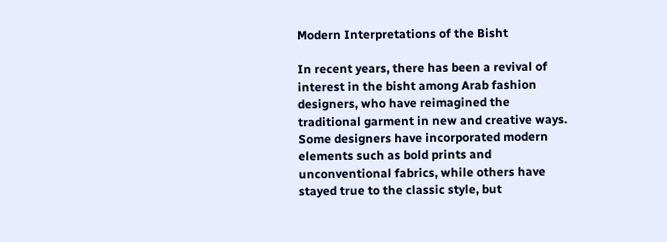Modern Interpretations of the Bisht

In recent years, there has been a revival of interest in the bisht among Arab fashion designers, who have reimagined the traditional garment in new and creative ways. Some designers have incorporated modern elements such as bold prints and unconventional fabrics, while others have stayed true to the classic style, but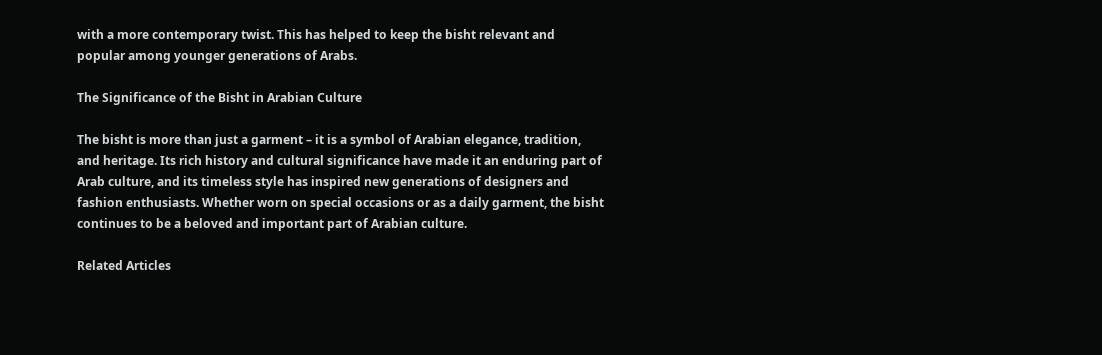with a more contemporary twist. This has helped to keep the bisht relevant and popular among younger generations of Arabs.

The Significance of the Bisht in Arabian Culture

The bisht is more than just a garment – it is a symbol of Arabian elegance, tradition, and heritage. Its rich history and cultural significance have made it an enduring part of Arab culture, and its timeless style has inspired new generations of designers and fashion enthusiasts. Whether worn on special occasions or as a daily garment, the bisht continues to be a beloved and important part of Arabian culture.

Related Articles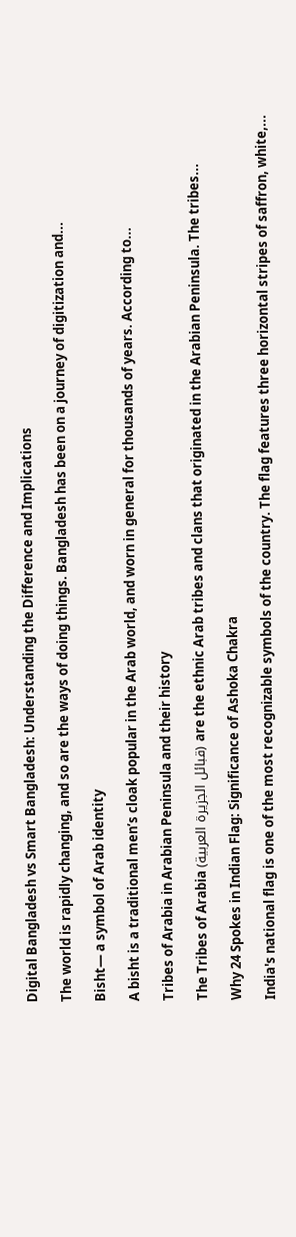Digital Bangladesh vs Smart Bangladesh: Understanding the Difference and Implications

The world is rapidly changing, and so are the ways of doing things. Bangladesh has been on a journey of digitization and...

Bisht— a symbol of Arab identity

A bisht is a traditional men’s cloak popular in the Arab world, and worn in general for thousands of years. According to...

Tribes of Arabia in Arabian Peninsula and their history

The Tribes of Arabia (قبائل الجزيرة العربية) are the ethnic Arab tribes and clans that originated in the Arabian Peninsula. The tribes...

Why 24 Spokes in Indian Flag: Significance of Ashoka Chakra

India's national flag is one of the most recognizable symbols of the country. The flag features three horizontal stripes of saffron, white,...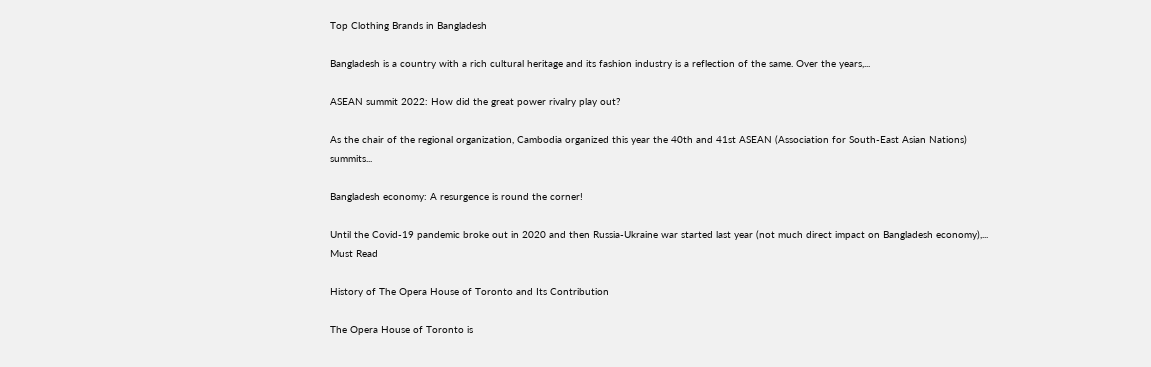Top Clothing Brands in Bangladesh

Bangladesh is a country with a rich cultural heritage and its fashion industry is a reflection of the same. Over the years,...

ASEAN summit 2022: How did the great power rivalry play out?

As the chair of the regional organization, Cambodia organized this year the 40th and 41st ASEAN (Association for South-East Asian Nations) summits...

Bangladesh economy: A resurgence is round the corner!

Until the Covid-19 pandemic broke out in 2020 and then Russia-Ukraine war started last year (not much direct impact on Bangladesh economy),...
Must Read

History of The Opera House of Toronto and Its Contribution

The Opera House of Toronto is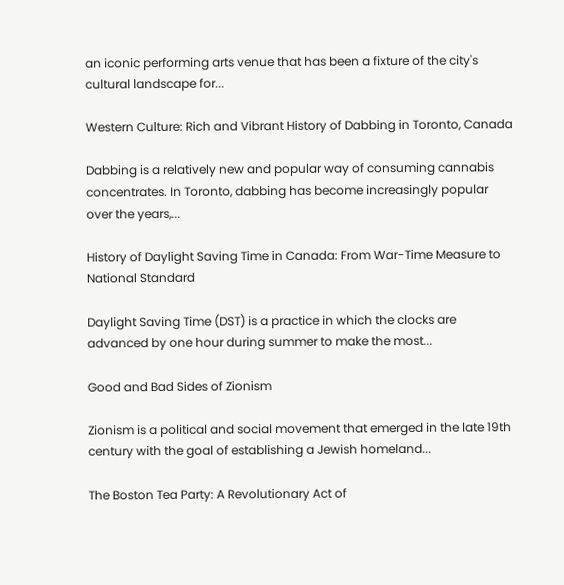an iconic performing arts venue that has been a fixture of the city's cultural landscape for...

Western Culture: Rich and Vibrant History of Dabbing in Toronto, Canada

Dabbing is a relatively new and popular way of consuming cannabis concentrates. In Toronto, dabbing has become increasingly popular over the years,...

History of Daylight Saving Time in Canada: From War-Time Measure to National Standard

Daylight Saving Time (DST) is a practice in which the clocks are advanced by one hour during summer to make the most...

Good and Bad Sides of Zionism

Zionism is a political and social movement that emerged in the late 19th century with the goal of establishing a Jewish homeland...

The Boston Tea Party: A Revolutionary Act of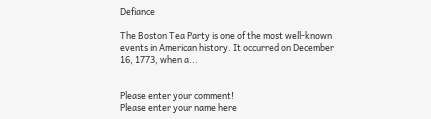Defiance

The Boston Tea Party is one of the most well-known events in American history. It occurred on December 16, 1773, when a...


Please enter your comment!
Please enter your name here